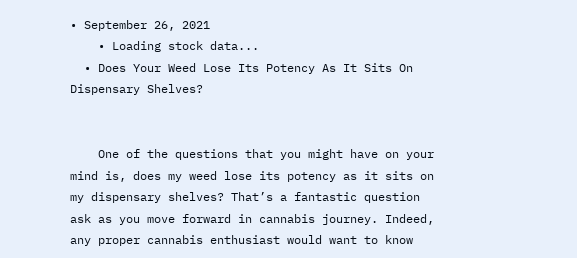• September 26, 2021
    • Loading stock data...
  • Does Your Weed Lose Its Potency As It Sits On Dispensary Shelves?


    One of the questions that you might have on your mind is, does my weed lose its potency as it sits on my dispensary shelves? That’s a fantastic question ask as you move forward in cannabis journey. Indeed, any proper cannabis enthusiast would want to know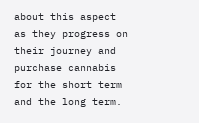about this aspect as they progress on their journey and purchase cannabis for the short term and the long term.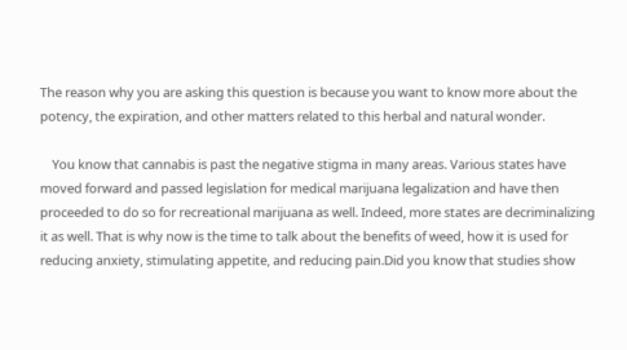The reason why you are asking this question is because you want to know more about the potency, the expiration, and other matters related to this herbal and natural wonder.

    You know that cannabis is past the negative stigma in many areas. Various states have moved forward and passed legislation for medical marijuana legalization and have then proceeded to do so for recreational marijuana as well. Indeed, more states are decriminalizing it as well. That is why now is the time to talk about the benefits of weed, how it is used for reducing anxiety, stimulating appetite, and reducing pain.Did you know that studies show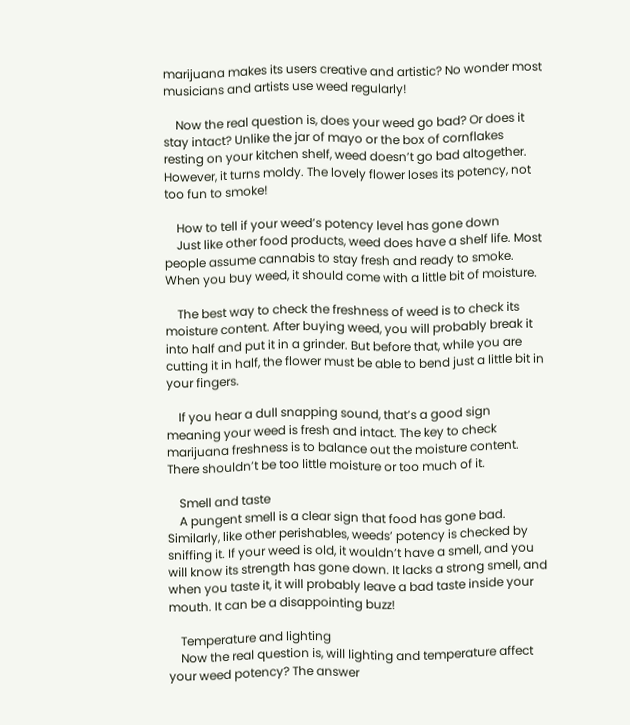marijuana makes its users creative and artistic? No wonder most musicians and artists use weed regularly!

    Now the real question is, does your weed go bad? Or does it stay intact? Unlike the jar of mayo or the box of cornflakes resting on your kitchen shelf, weed doesn’t go bad altogether. However, it turns moldy. The lovely flower loses its potency, not too fun to smoke!

    How to tell if your weed’s potency level has gone down
    Just like other food products, weed does have a shelf life. Most people assume cannabis to stay fresh and ready to smoke. When you buy weed, it should come with a little bit of moisture.

    The best way to check the freshness of weed is to check its moisture content. After buying weed, you will probably break it into half and put it in a grinder. But before that, while you are cutting it in half, the flower must be able to bend just a little bit in your fingers.

    If you hear a dull snapping sound, that’s a good sign meaning your weed is fresh and intact. The key to check marijuana freshness is to balance out the moisture content. There shouldn’t be too little moisture or too much of it.

    Smell and taste
    A pungent smell is a clear sign that food has gone bad. Similarly, like other perishables, weeds’ potency is checked by sniffing it. If your weed is old, it wouldn’t have a smell, and you will know its strength has gone down. It lacks a strong smell, and when you taste it, it will probably leave a bad taste inside your mouth. It can be a disappointing buzz!

    Temperature and lighting
    Now the real question is, will lighting and temperature affect your weed potency? The answer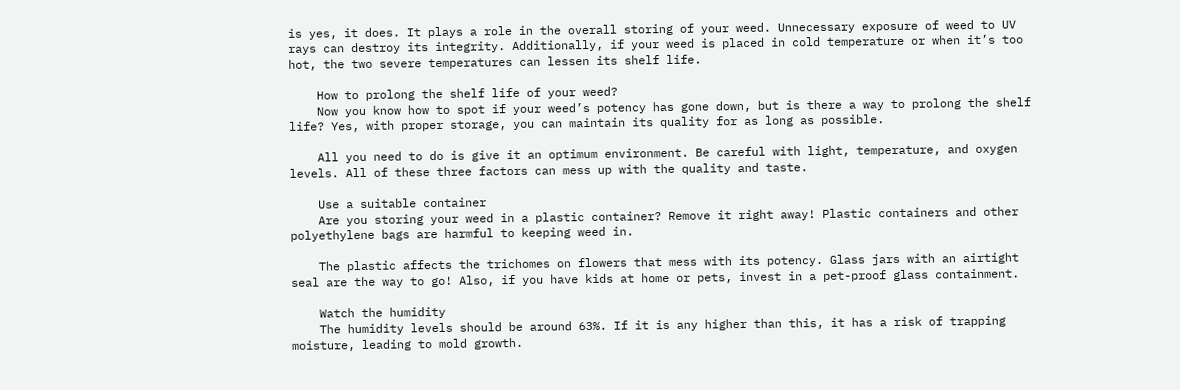is yes, it does. It plays a role in the overall storing of your weed. Unnecessary exposure of weed to UV rays can destroy its integrity. Additionally, if your weed is placed in cold temperature or when it’s too hot, the two severe temperatures can lessen its shelf life.

    How to prolong the shelf life of your weed?
    Now you know how to spot if your weed’s potency has gone down, but is there a way to prolong the shelf life? Yes, with proper storage, you can maintain its quality for as long as possible.

    All you need to do is give it an optimum environment. Be careful with light, temperature, and oxygen levels. All of these three factors can mess up with the quality and taste.

    Use a suitable container
    Are you storing your weed in a plastic container? Remove it right away! Plastic containers and other polyethylene bags are harmful to keeping weed in.

    The plastic affects the trichomes on flowers that mess with its potency. Glass jars with an airtight seal are the way to go! Also, if you have kids at home or pets, invest in a pet-proof glass containment.

    Watch the humidity
    The humidity levels should be around 63%. If it is any higher than this, it has a risk of trapping moisture, leading to mold growth.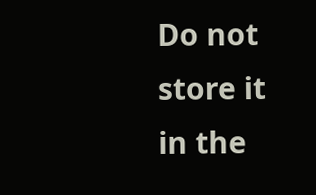Do not store it in the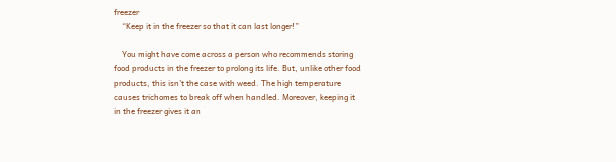freezer
    “Keep it in the freezer so that it can last longer!”

    You might have come across a person who recommends storing food products in the freezer to prolong its life. But, unlike other food products, this isn’t the case with weed. The high temperature causes trichomes to break off when handled. Moreover, keeping it in the freezer gives it an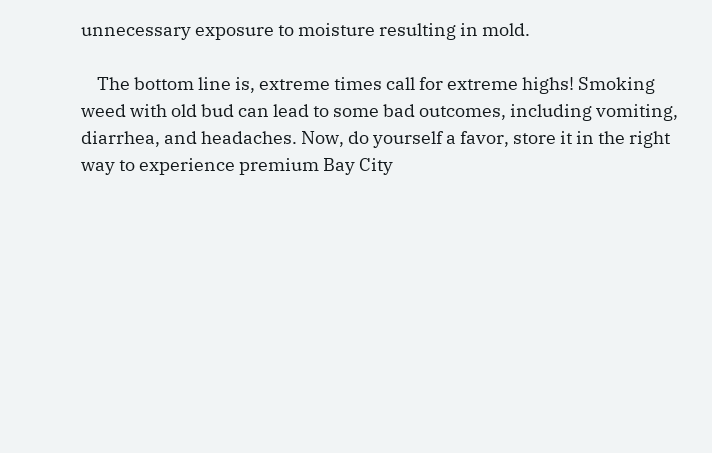unnecessary exposure to moisture resulting in mold.

    The bottom line is, extreme times call for extreme highs! Smoking weed with old bud can lead to some bad outcomes, including vomiting, diarrhea, and headaches. Now, do yourself a favor, store it in the right way to experience premium Bay City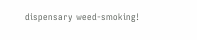dispensary weed-smoking!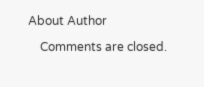About Author

    Comments are closed.